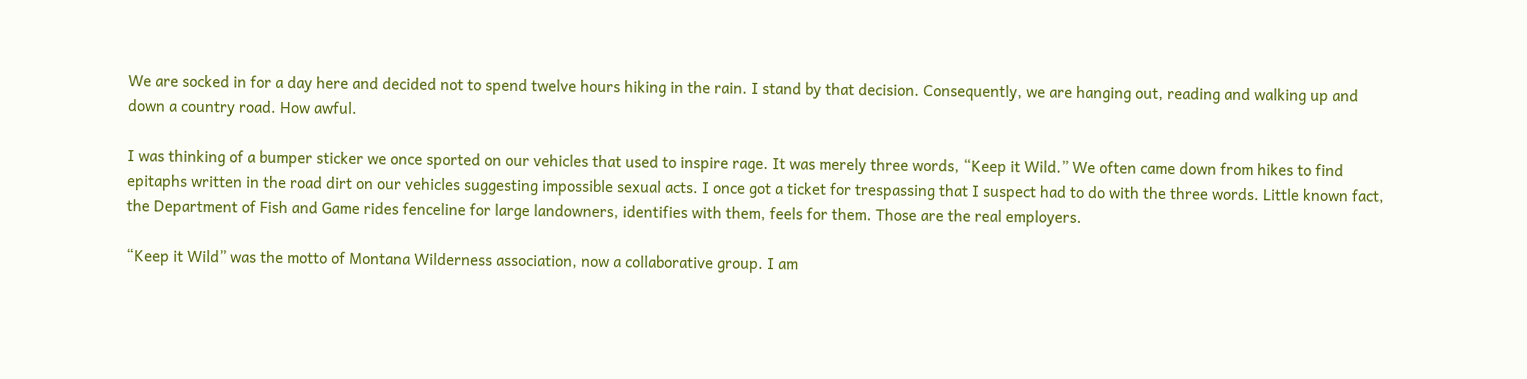We are socked in for a day here and decided not to spend twelve hours hiking in the rain. I stand by that decision. Consequently, we are hanging out, reading and walking up and down a country road. How awful.

I was thinking of a bumper sticker we once sported on our vehicles that used to inspire rage. It was merely three words, “Keep it Wild.” We often came down from hikes to find epitaphs written in the road dirt on our vehicles suggesting impossible sexual acts. I once got a ticket for trespassing that I suspect had to do with the three words. Little known fact, the Department of Fish and Game rides fenceline for large landowners, identifies with them, feels for them. Those are the real employers.

“Keep it Wild” was the motto of Montana Wilderness association, now a collaborative group. I am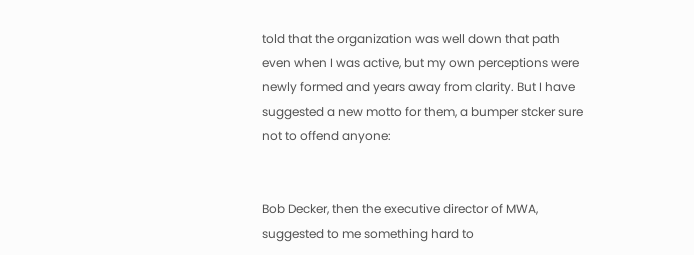told that the organization was well down that path even when I was active, but my own perceptions were newly formed and years away from clarity. But I have suggested a new motto for them, a bumper stcker sure not to offend anyone:


Bob Decker, then the executive director of MWA, suggested to me something hard to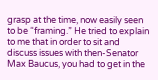grasp at the time, now easily seen to be “framing.” He tried to explain to me that in order to sit and discuss issues with then-Senator Max Baucus, you had to get in the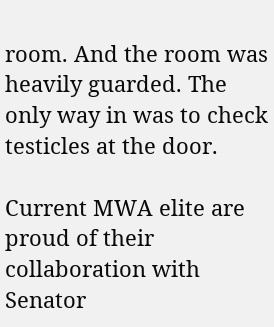room. And the room was heavily guarded. The only way in was to check testicles at the door.

Current MWA elite are proud of their collaboration with Senator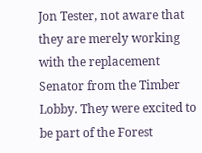Jon Tester, not aware that they are merely working with the replacement Senator from the Timber Lobby. They were excited to be part of the Forest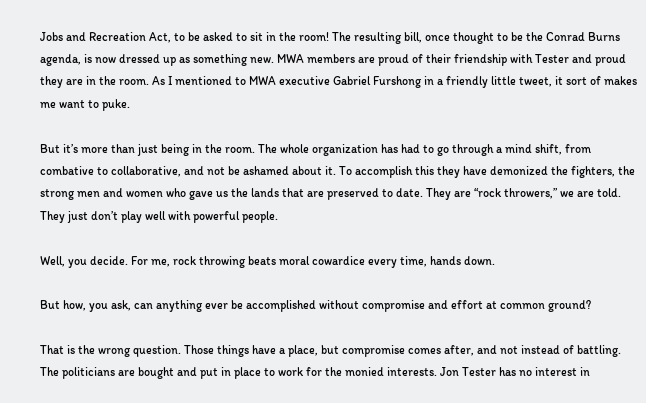Jobs and Recreation Act, to be asked to sit in the room! The resulting bill, once thought to be the Conrad Burns agenda, is now dressed up as something new. MWA members are proud of their friendship with Tester and proud they are in the room. As I mentioned to MWA executive Gabriel Furshong in a friendly little tweet, it sort of makes me want to puke.

But it’s more than just being in the room. The whole organization has had to go through a mind shift, from combative to collaborative, and not be ashamed about it. To accomplish this they have demonized the fighters, the strong men and women who gave us the lands that are preserved to date. They are “rock throwers,” we are told. They just don’t play well with powerful people.

Well, you decide. For me, rock throwing beats moral cowardice every time, hands down.

But how, you ask, can anything ever be accomplished without compromise and effort at common ground?

That is the wrong question. Those things have a place, but compromise comes after, and not instead of battling. The politicians are bought and put in place to work for the monied interests. Jon Tester has no interest in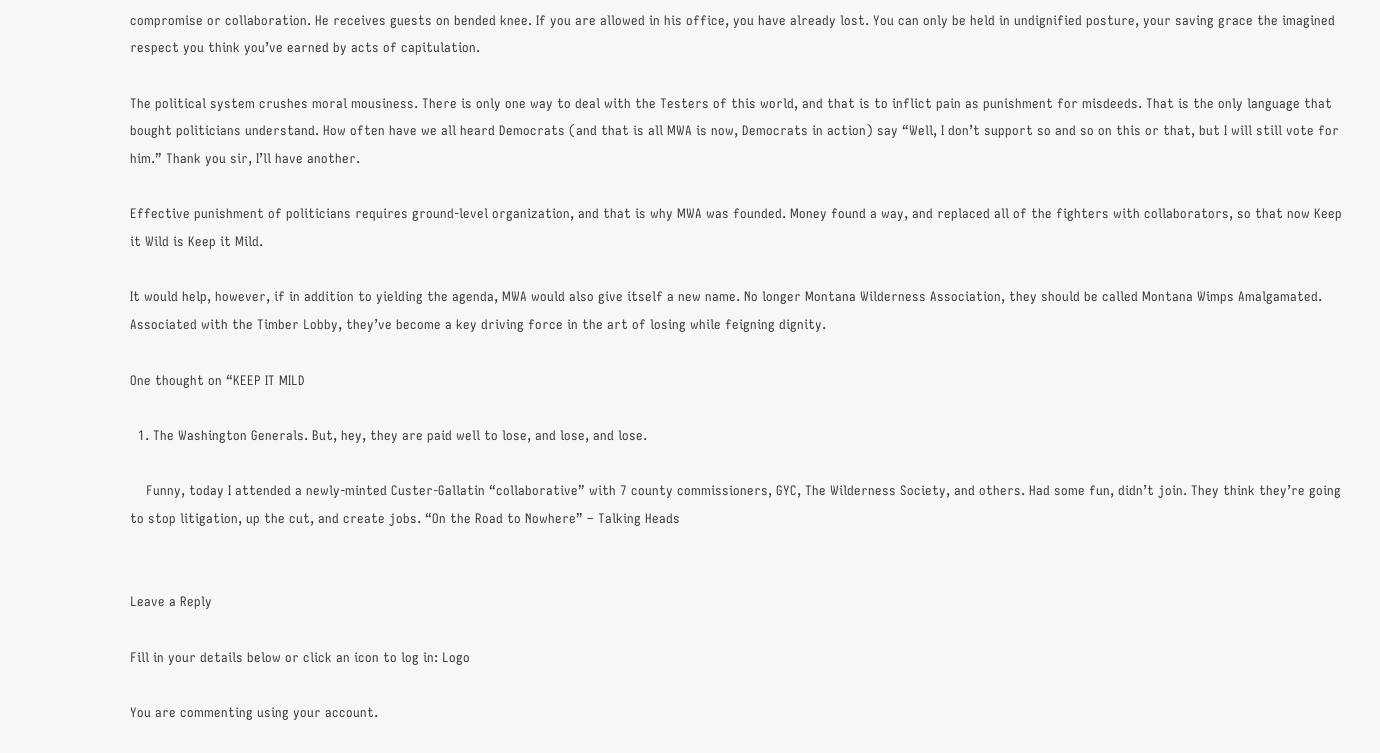compromise or collaboration. He receives guests on bended knee. If you are allowed in his office, you have already lost. You can only be held in undignified posture, your saving grace the imagined respect you think you’ve earned by acts of capitulation.

The political system crushes moral mousiness. There is only one way to deal with the Testers of this world, and that is to inflict pain as punishment for misdeeds. That is the only language that bought politicians understand. How often have we all heard Democrats (and that is all MWA is now, Democrats in action) say “Well, I don’t support so and so on this or that, but I will still vote for him.” Thank you sir, I’ll have another.

Effective punishment of politicians requires ground-level organization, and that is why MWA was founded. Money found a way, and replaced all of the fighters with collaborators, so that now Keep it Wild is Keep it Mild.

It would help, however, if in addition to yielding the agenda, MWA would also give itself a new name. No longer Montana Wilderness Association, they should be called Montana Wimps Amalgamated. Associated with the Timber Lobby, they’ve become a key driving force in the art of losing while feigning dignity.

One thought on “KEEP IT MILD

  1. The Washington Generals. But, hey, they are paid well to lose, and lose, and lose.

    Funny, today I attended a newly-minted Custer-Gallatin “collaborative” with 7 county commissioners, GYC, The Wilderness Society, and others. Had some fun, didn’t join. They think they’re going to stop litigation, up the cut, and create jobs. “On the Road to Nowhere” – Talking Heads


Leave a Reply

Fill in your details below or click an icon to log in: Logo

You are commenting using your account.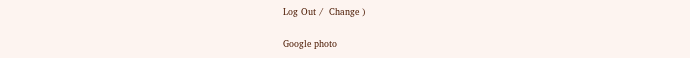Log Out /  Change )

Google photo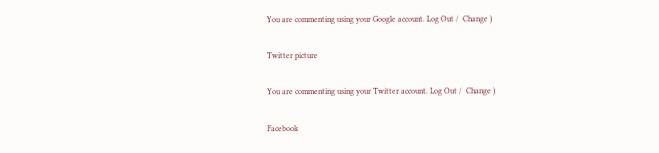You are commenting using your Google account. Log Out /  Change )

Twitter picture

You are commenting using your Twitter account. Log Out /  Change )

Facebook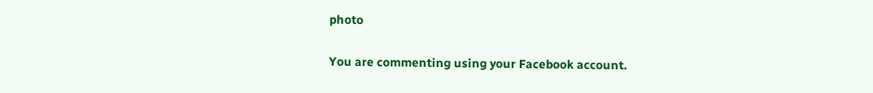photo

You are commenting using your Facebook account.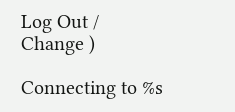Log Out /  Change )

Connecting to %s